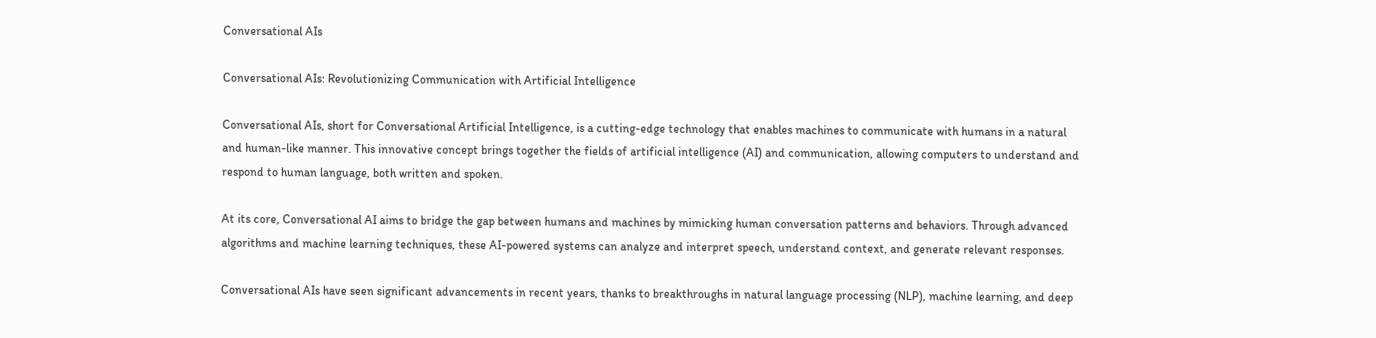Conversational AIs

Conversational AIs: Revolutionizing Communication with Artificial Intelligence

Conversational AIs, short for Conversational Artificial Intelligence, is a cutting-edge technology that enables machines to communicate with humans in a natural and human-like manner. This innovative concept brings together the fields of artificial intelligence (AI) and communication, allowing computers to understand and respond to human language, both written and spoken.

At its core, Conversational AI aims to bridge the gap between humans and machines by mimicking human conversation patterns and behaviors. Through advanced algorithms and machine learning techniques, these AI-powered systems can analyze and interpret speech, understand context, and generate relevant responses.

Conversational AIs have seen significant advancements in recent years, thanks to breakthroughs in natural language processing (NLP), machine learning, and deep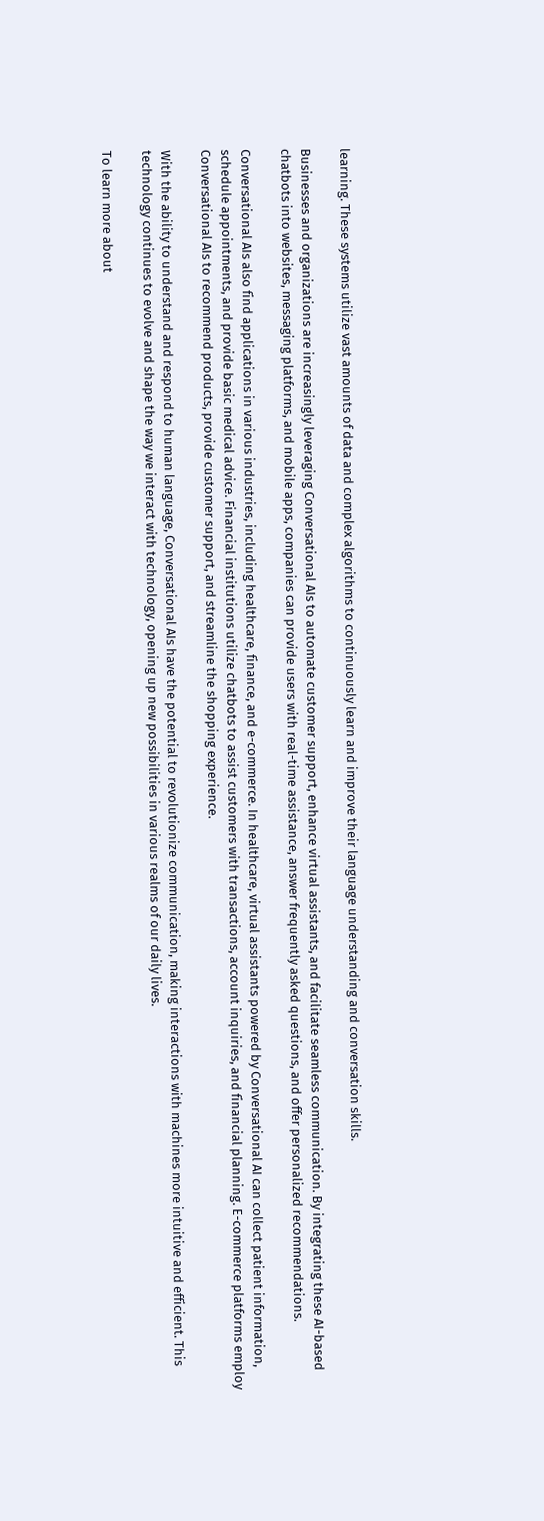learning. These systems utilize vast amounts of data and complex algorithms to continuously learn and improve their language understanding and conversation skills.

Businesses and organizations are increasingly leveraging Conversational AIs to automate customer support, enhance virtual assistants, and facilitate seamless communication. By integrating these AI-based chatbots into websites, messaging platforms, and mobile apps, companies can provide users with real-time assistance, answer frequently asked questions, and offer personalized recommendations.

Conversational AIs also find applications in various industries, including healthcare, finance, and e-commerce. In healthcare, virtual assistants powered by Conversational AI can collect patient information, schedule appointments, and provide basic medical advice. Financial institutions utilize chatbots to assist customers with transactions, account inquiries, and financial planning. E-commerce platforms employ Conversational AIs to recommend products, provide customer support, and streamline the shopping experience.

With the ability to understand and respond to human language, Conversational AIs have the potential to revolutionize communication, making interactions with machines more intuitive and efficient. This technology continues to evolve and shape the way we interact with technology, opening up new possibilities in various realms of our daily lives.

To learn more about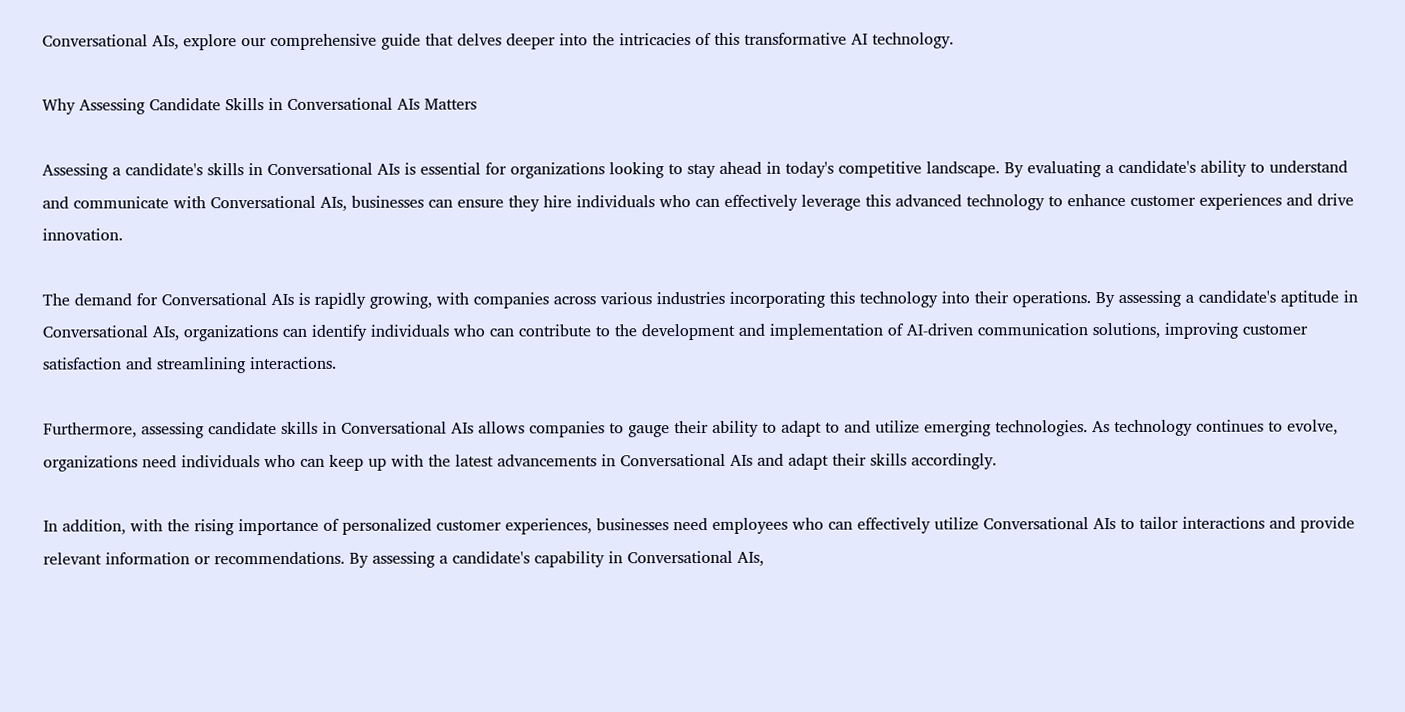Conversational AIs, explore our comprehensive guide that delves deeper into the intricacies of this transformative AI technology.

Why Assessing Candidate Skills in Conversational AIs Matters

Assessing a candidate's skills in Conversational AIs is essential for organizations looking to stay ahead in today's competitive landscape. By evaluating a candidate's ability to understand and communicate with Conversational AIs, businesses can ensure they hire individuals who can effectively leverage this advanced technology to enhance customer experiences and drive innovation.

The demand for Conversational AIs is rapidly growing, with companies across various industries incorporating this technology into their operations. By assessing a candidate's aptitude in Conversational AIs, organizations can identify individuals who can contribute to the development and implementation of AI-driven communication solutions, improving customer satisfaction and streamlining interactions.

Furthermore, assessing candidate skills in Conversational AIs allows companies to gauge their ability to adapt to and utilize emerging technologies. As technology continues to evolve, organizations need individuals who can keep up with the latest advancements in Conversational AIs and adapt their skills accordingly.

In addition, with the rising importance of personalized customer experiences, businesses need employees who can effectively utilize Conversational AIs to tailor interactions and provide relevant information or recommendations. By assessing a candidate's capability in Conversational AIs,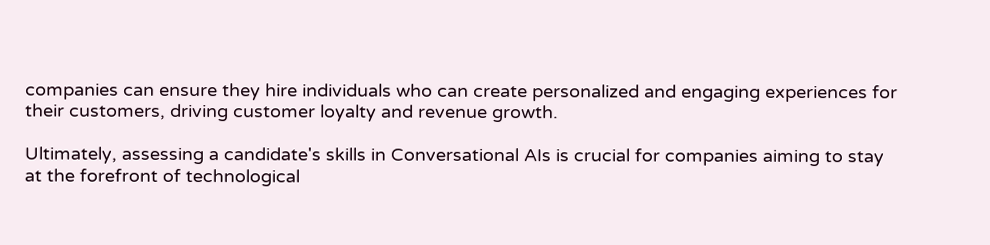companies can ensure they hire individuals who can create personalized and engaging experiences for their customers, driving customer loyalty and revenue growth.

Ultimately, assessing a candidate's skills in Conversational AIs is crucial for companies aiming to stay at the forefront of technological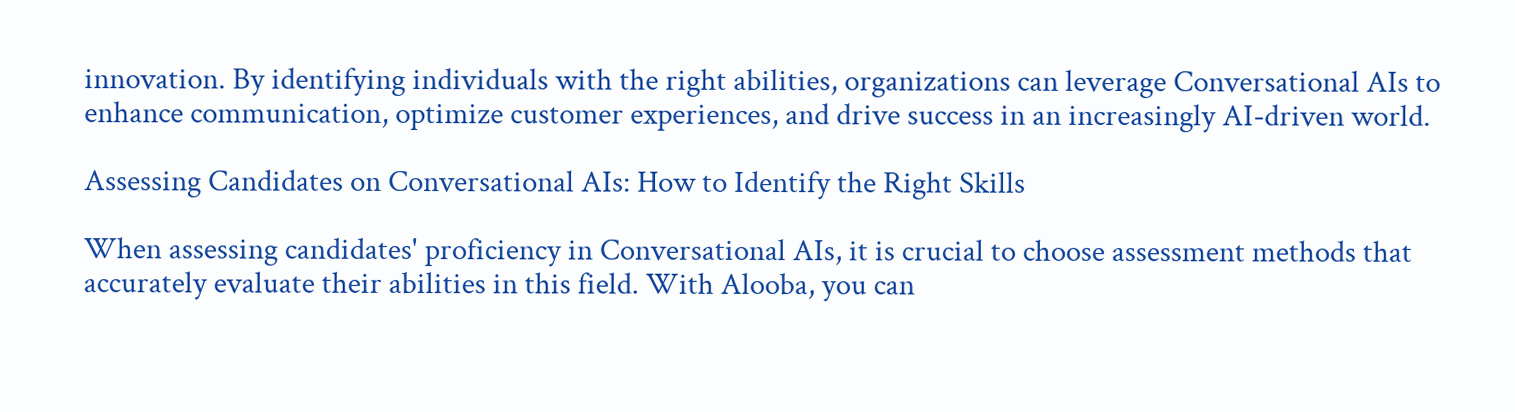innovation. By identifying individuals with the right abilities, organizations can leverage Conversational AIs to enhance communication, optimize customer experiences, and drive success in an increasingly AI-driven world.

Assessing Candidates on Conversational AIs: How to Identify the Right Skills

When assessing candidates' proficiency in Conversational AIs, it is crucial to choose assessment methods that accurately evaluate their abilities in this field. With Alooba, you can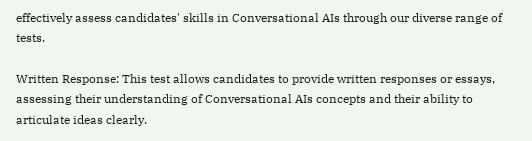effectively assess candidates' skills in Conversational AIs through our diverse range of tests.

Written Response: This test allows candidates to provide written responses or essays, assessing their understanding of Conversational AIs concepts and their ability to articulate ideas clearly.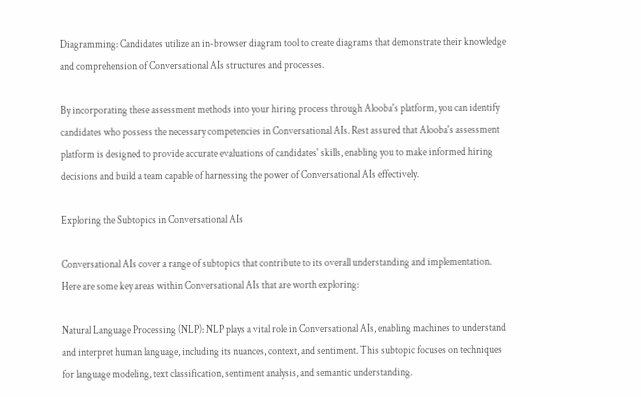Diagramming: Candidates utilize an in-browser diagram tool to create diagrams that demonstrate their knowledge and comprehension of Conversational AIs structures and processes.

By incorporating these assessment methods into your hiring process through Alooba's platform, you can identify candidates who possess the necessary competencies in Conversational AIs. Rest assured that Alooba's assessment platform is designed to provide accurate evaluations of candidates' skills, enabling you to make informed hiring decisions and build a team capable of harnessing the power of Conversational AIs effectively.

Exploring the Subtopics in Conversational AIs

Conversational AIs cover a range of subtopics that contribute to its overall understanding and implementation. Here are some key areas within Conversational AIs that are worth exploring:

Natural Language Processing (NLP): NLP plays a vital role in Conversational AIs, enabling machines to understand and interpret human language, including its nuances, context, and sentiment. This subtopic focuses on techniques for language modeling, text classification, sentiment analysis, and semantic understanding.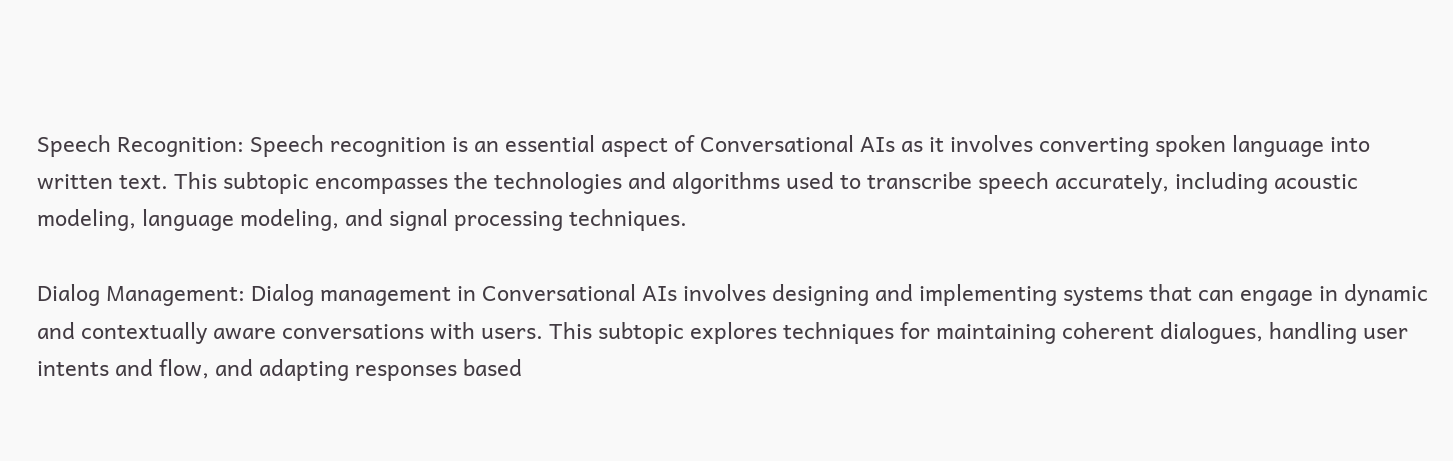Speech Recognition: Speech recognition is an essential aspect of Conversational AIs as it involves converting spoken language into written text. This subtopic encompasses the technologies and algorithms used to transcribe speech accurately, including acoustic modeling, language modeling, and signal processing techniques.

Dialog Management: Dialog management in Conversational AIs involves designing and implementing systems that can engage in dynamic and contextually aware conversations with users. This subtopic explores techniques for maintaining coherent dialogues, handling user intents and flow, and adapting responses based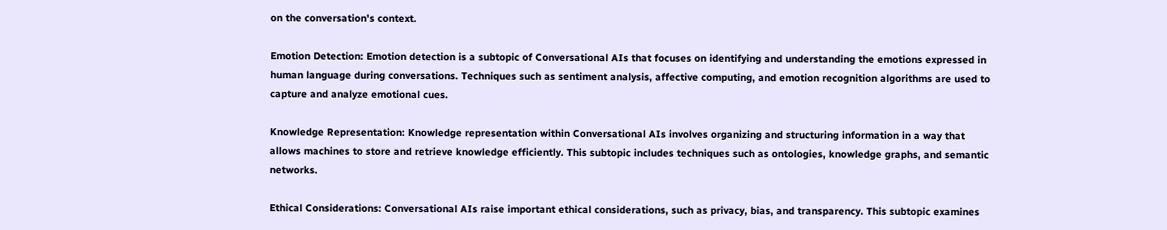on the conversation's context.

Emotion Detection: Emotion detection is a subtopic of Conversational AIs that focuses on identifying and understanding the emotions expressed in human language during conversations. Techniques such as sentiment analysis, affective computing, and emotion recognition algorithms are used to capture and analyze emotional cues.

Knowledge Representation: Knowledge representation within Conversational AIs involves organizing and structuring information in a way that allows machines to store and retrieve knowledge efficiently. This subtopic includes techniques such as ontologies, knowledge graphs, and semantic networks.

Ethical Considerations: Conversational AIs raise important ethical considerations, such as privacy, bias, and transparency. This subtopic examines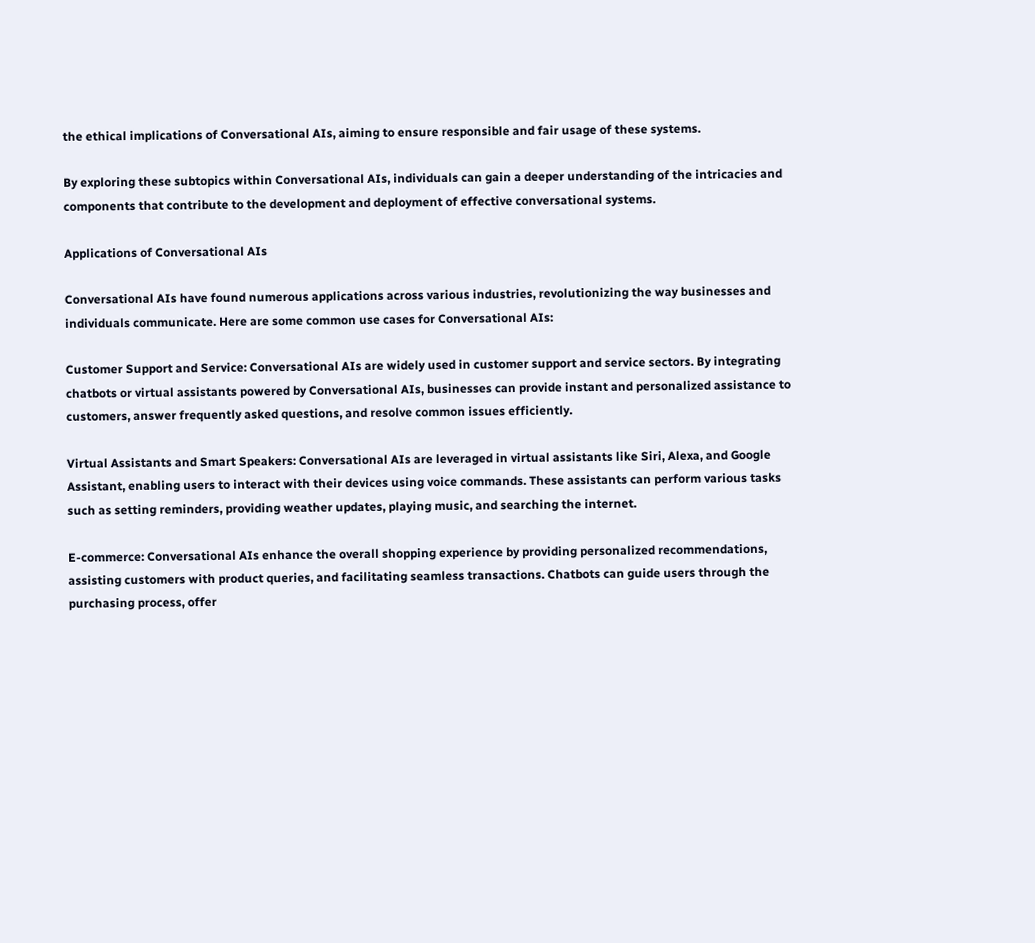the ethical implications of Conversational AIs, aiming to ensure responsible and fair usage of these systems.

By exploring these subtopics within Conversational AIs, individuals can gain a deeper understanding of the intricacies and components that contribute to the development and deployment of effective conversational systems.

Applications of Conversational AIs

Conversational AIs have found numerous applications across various industries, revolutionizing the way businesses and individuals communicate. Here are some common use cases for Conversational AIs:

Customer Support and Service: Conversational AIs are widely used in customer support and service sectors. By integrating chatbots or virtual assistants powered by Conversational AIs, businesses can provide instant and personalized assistance to customers, answer frequently asked questions, and resolve common issues efficiently.

Virtual Assistants and Smart Speakers: Conversational AIs are leveraged in virtual assistants like Siri, Alexa, and Google Assistant, enabling users to interact with their devices using voice commands. These assistants can perform various tasks such as setting reminders, providing weather updates, playing music, and searching the internet.

E-commerce: Conversational AIs enhance the overall shopping experience by providing personalized recommendations, assisting customers with product queries, and facilitating seamless transactions. Chatbots can guide users through the purchasing process, offer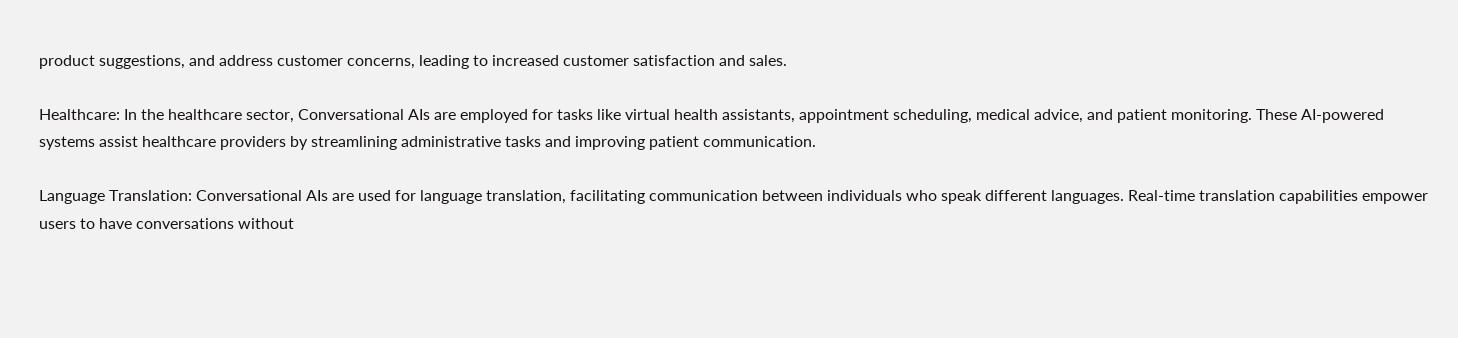product suggestions, and address customer concerns, leading to increased customer satisfaction and sales.

Healthcare: In the healthcare sector, Conversational AIs are employed for tasks like virtual health assistants, appointment scheduling, medical advice, and patient monitoring. These AI-powered systems assist healthcare providers by streamlining administrative tasks and improving patient communication.

Language Translation: Conversational AIs are used for language translation, facilitating communication between individuals who speak different languages. Real-time translation capabilities empower users to have conversations without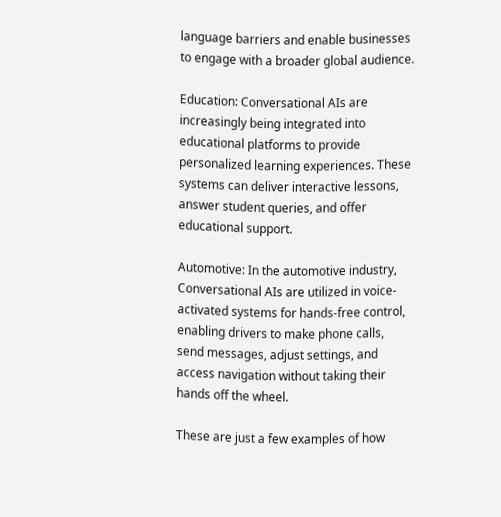language barriers and enable businesses to engage with a broader global audience.

Education: Conversational AIs are increasingly being integrated into educational platforms to provide personalized learning experiences. These systems can deliver interactive lessons, answer student queries, and offer educational support.

Automotive: In the automotive industry, Conversational AIs are utilized in voice-activated systems for hands-free control, enabling drivers to make phone calls, send messages, adjust settings, and access navigation without taking their hands off the wheel.

These are just a few examples of how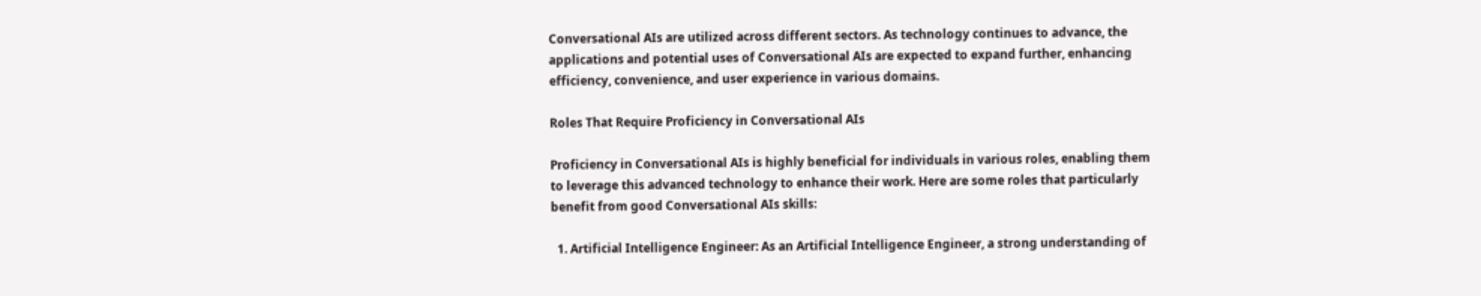Conversational AIs are utilized across different sectors. As technology continues to advance, the applications and potential uses of Conversational AIs are expected to expand further, enhancing efficiency, convenience, and user experience in various domains.

Roles That Require Proficiency in Conversational AIs

Proficiency in Conversational AIs is highly beneficial for individuals in various roles, enabling them to leverage this advanced technology to enhance their work. Here are some roles that particularly benefit from good Conversational AIs skills:

  1. Artificial Intelligence Engineer: As an Artificial Intelligence Engineer, a strong understanding of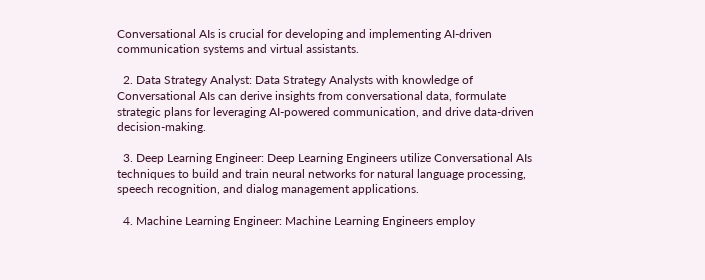Conversational AIs is crucial for developing and implementing AI-driven communication systems and virtual assistants.

  2. Data Strategy Analyst: Data Strategy Analysts with knowledge of Conversational AIs can derive insights from conversational data, formulate strategic plans for leveraging AI-powered communication, and drive data-driven decision-making.

  3. Deep Learning Engineer: Deep Learning Engineers utilize Conversational AIs techniques to build and train neural networks for natural language processing, speech recognition, and dialog management applications.

  4. Machine Learning Engineer: Machine Learning Engineers employ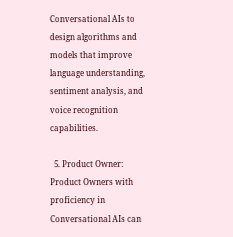Conversational AIs to design algorithms and models that improve language understanding, sentiment analysis, and voice recognition capabilities.

  5. Product Owner: Product Owners with proficiency in Conversational AIs can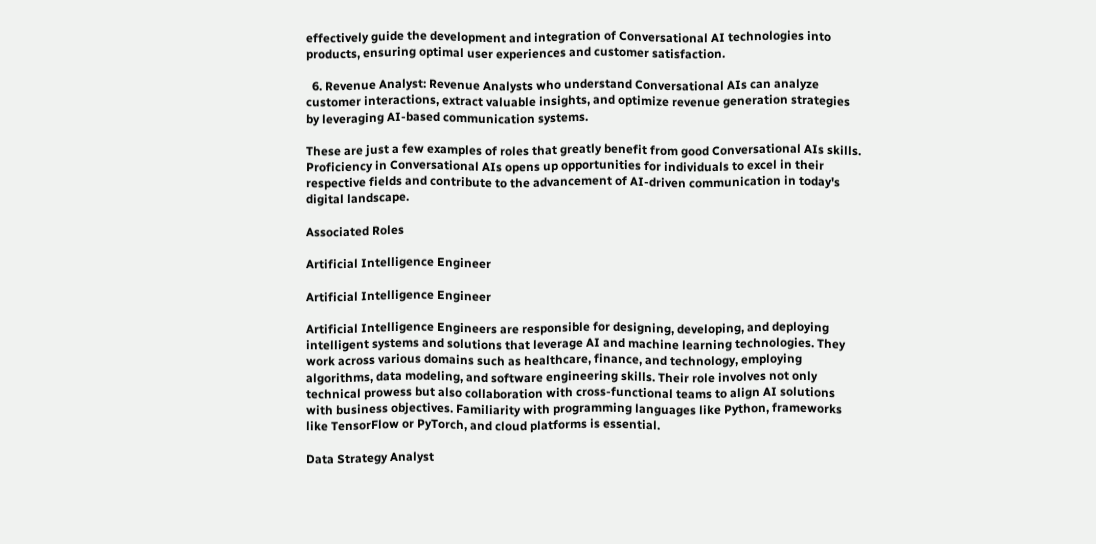effectively guide the development and integration of Conversational AI technologies into products, ensuring optimal user experiences and customer satisfaction.

  6. Revenue Analyst: Revenue Analysts who understand Conversational AIs can analyze customer interactions, extract valuable insights, and optimize revenue generation strategies by leveraging AI-based communication systems.

These are just a few examples of roles that greatly benefit from good Conversational AIs skills. Proficiency in Conversational AIs opens up opportunities for individuals to excel in their respective fields and contribute to the advancement of AI-driven communication in today's digital landscape.

Associated Roles

Artificial Intelligence Engineer

Artificial Intelligence Engineer

Artificial Intelligence Engineers are responsible for designing, developing, and deploying intelligent systems and solutions that leverage AI and machine learning technologies. They work across various domains such as healthcare, finance, and technology, employing algorithms, data modeling, and software engineering skills. Their role involves not only technical prowess but also collaboration with cross-functional teams to align AI solutions with business objectives. Familiarity with programming languages like Python, frameworks like TensorFlow or PyTorch, and cloud platforms is essential.

Data Strategy Analyst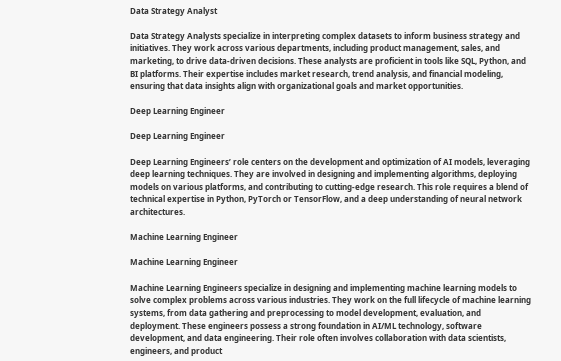Data Strategy Analyst

Data Strategy Analysts specialize in interpreting complex datasets to inform business strategy and initiatives. They work across various departments, including product management, sales, and marketing, to drive data-driven decisions. These analysts are proficient in tools like SQL, Python, and BI platforms. Their expertise includes market research, trend analysis, and financial modeling, ensuring that data insights align with organizational goals and market opportunities.

Deep Learning Engineer

Deep Learning Engineer

Deep Learning Engineers’ role centers on the development and optimization of AI models, leveraging deep learning techniques. They are involved in designing and implementing algorithms, deploying models on various platforms, and contributing to cutting-edge research. This role requires a blend of technical expertise in Python, PyTorch or TensorFlow, and a deep understanding of neural network architectures.

Machine Learning Engineer

Machine Learning Engineer

Machine Learning Engineers specialize in designing and implementing machine learning models to solve complex problems across various industries. They work on the full lifecycle of machine learning systems, from data gathering and preprocessing to model development, evaluation, and deployment. These engineers possess a strong foundation in AI/ML technology, software development, and data engineering. Their role often involves collaboration with data scientists, engineers, and product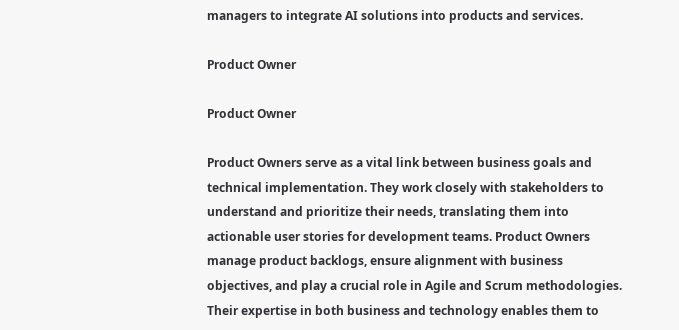managers to integrate AI solutions into products and services.

Product Owner

Product Owner

Product Owners serve as a vital link between business goals and technical implementation. They work closely with stakeholders to understand and prioritize their needs, translating them into actionable user stories for development teams. Product Owners manage product backlogs, ensure alignment with business objectives, and play a crucial role in Agile and Scrum methodologies. Their expertise in both business and technology enables them to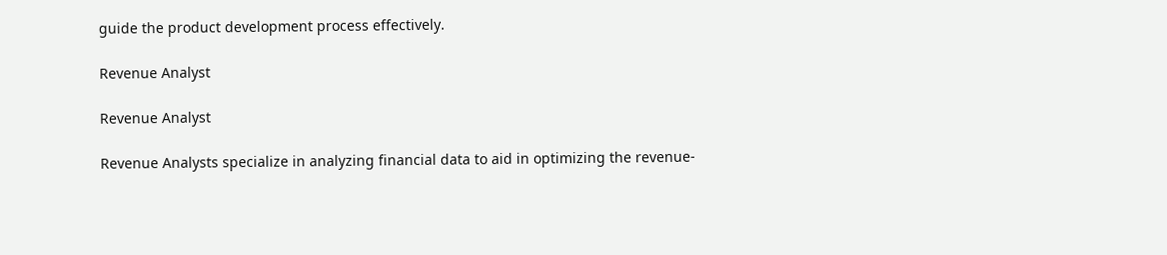guide the product development process effectively.

Revenue Analyst

Revenue Analyst

Revenue Analysts specialize in analyzing financial data to aid in optimizing the revenue-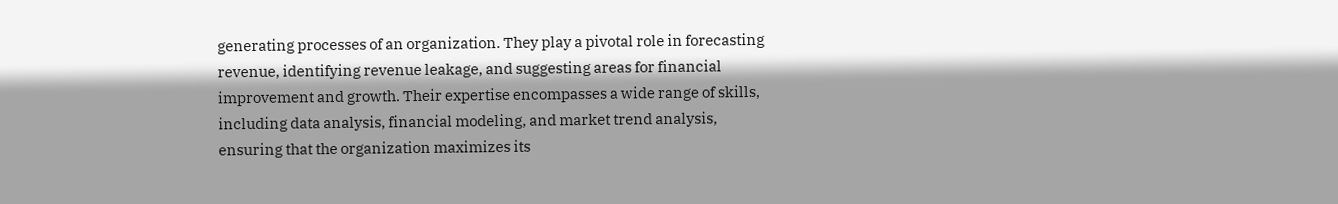generating processes of an organization. They play a pivotal role in forecasting revenue, identifying revenue leakage, and suggesting areas for financial improvement and growth. Their expertise encompasses a wide range of skills, including data analysis, financial modeling, and market trend analysis, ensuring that the organization maximizes its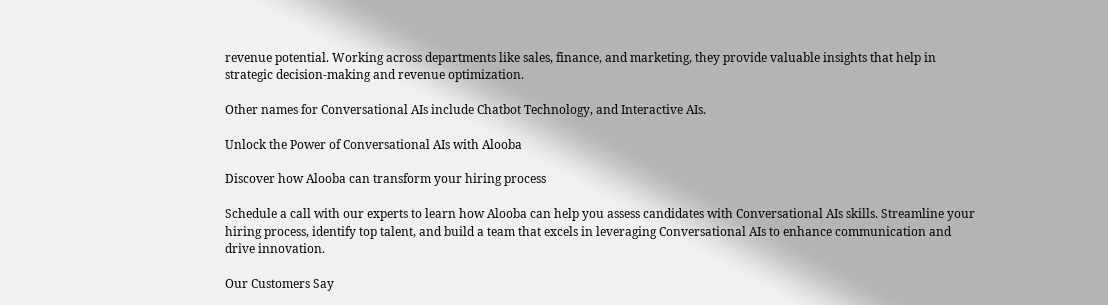revenue potential. Working across departments like sales, finance, and marketing, they provide valuable insights that help in strategic decision-making and revenue optimization.

Other names for Conversational AIs include Chatbot Technology, and Interactive AIs.

Unlock the Power of Conversational AIs with Alooba

Discover how Alooba can transform your hiring process

Schedule a call with our experts to learn how Alooba can help you assess candidates with Conversational AIs skills. Streamline your hiring process, identify top talent, and build a team that excels in leveraging Conversational AIs to enhance communication and drive innovation.

Our Customers Say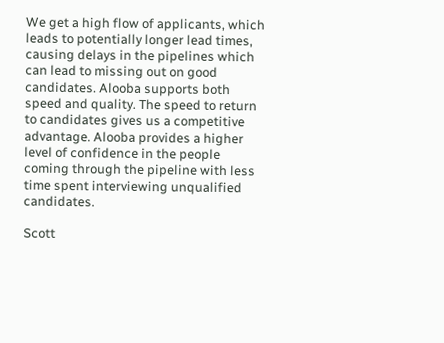We get a high flow of applicants, which leads to potentially longer lead times, causing delays in the pipelines which can lead to missing out on good candidates. Alooba supports both speed and quality. The speed to return to candidates gives us a competitive advantage. Alooba provides a higher level of confidence in the people coming through the pipeline with less time spent interviewing unqualified candidates.

Scott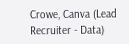Crowe, Canva (Lead Recruiter - Data)